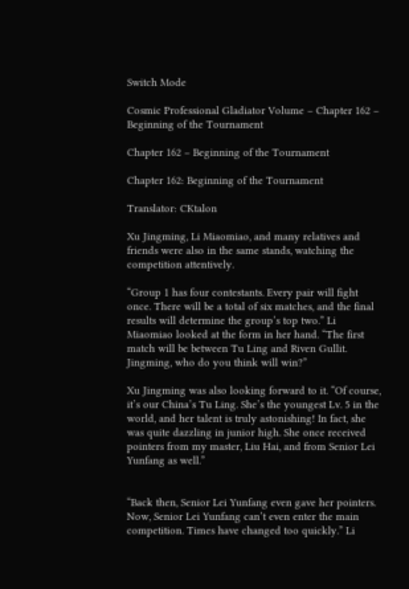Switch Mode

Cosmic Professional Gladiator Volume – Chapter 162 – Beginning of the Tournament

Chapter 162 – Beginning of the Tournament

Chapter 162: Beginning of the Tournament

Translator: CKtalon

Xu Jingming, Li Miaomiao, and many relatives and friends were also in the same stands, watching the competition attentively.

“Group 1 has four contestants. Every pair will fight once. There will be a total of six matches, and the final results will determine the group’s top two.” Li Miaomiao looked at the form in her hand. “The first match will be between Tu Ling and Riven Gullit. Jingming, who do you think will win?”

Xu Jingming was also looking forward to it. “Of course, it’s our China’s Tu Ling. She’s the youngest Lv. 5 in the world, and her talent is truly astonishing! In fact, she was quite dazzling in junior high. She once received pointers from my master, Liu Hai, and from Senior Lei Yunfang as well.”


“Back then, Senior Lei Yunfang even gave her pointers. Now, Senior Lei Yunfang can’t even enter the main competition. Times have changed too quickly.” Li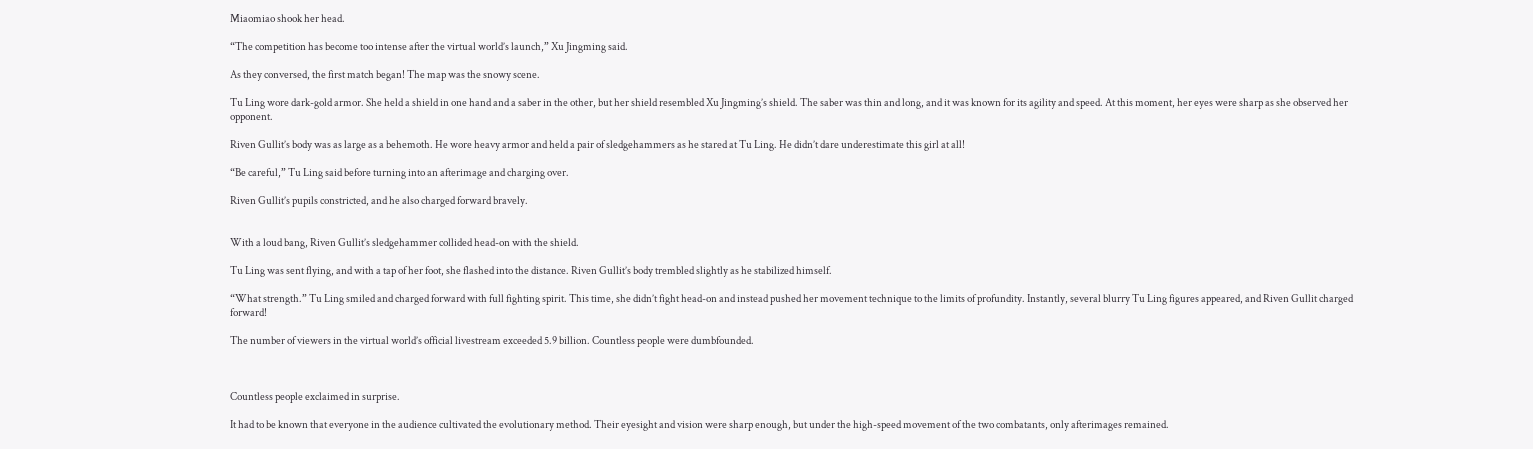Miaomiao shook her head.

“The competition has become too intense after the virtual world’s launch,” Xu Jingming said.

As they conversed, the first match began! The map was the snowy scene.

Tu Ling wore dark-gold armor. She held a shield in one hand and a saber in the other, but her shield resembled Xu Jingming’s shield. The saber was thin and long, and it was known for its agility and speed. At this moment, her eyes were sharp as she observed her opponent.

Riven Gullit’s body was as large as a behemoth. He wore heavy armor and held a pair of sledgehammers as he stared at Tu Ling. He didn’t dare underestimate this girl at all!

“Be careful,” Tu Ling said before turning into an afterimage and charging over.

Riven Gullit’s pupils constricted, and he also charged forward bravely.


With a loud bang, Riven Gullit’s sledgehammer collided head-on with the shield.

Tu Ling was sent flying, and with a tap of her foot, she flashed into the distance. Riven Gullit’s body trembled slightly as he stabilized himself.

“What strength.” Tu Ling smiled and charged forward with full fighting spirit. This time, she didn’t fight head-on and instead pushed her movement technique to the limits of profundity. Instantly, several blurry Tu Ling figures appeared, and Riven Gullit charged forward!

The number of viewers in the virtual world’s official livestream exceeded 5.9 billion. Countless people were dumbfounded.



Countless people exclaimed in surprise.

It had to be known that everyone in the audience cultivated the evolutionary method. Their eyesight and vision were sharp enough, but under the high-speed movement of the two combatants, only afterimages remained.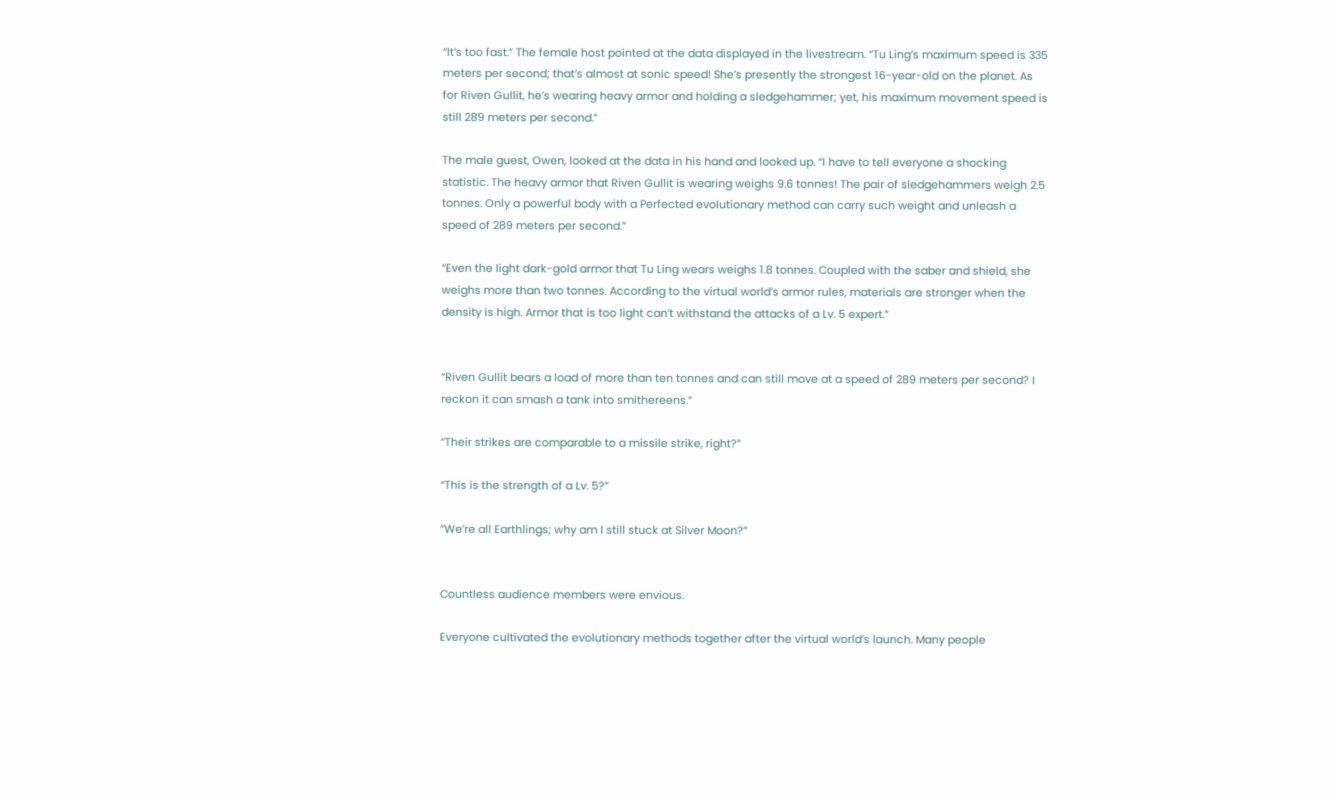“It’s too fast.” The female host pointed at the data displayed in the livestream. “Tu Ling’s maximum speed is 335 meters per second; that’s almost at sonic speed! She’s presently the strongest 16-year-old on the planet. As for Riven Gullit, he’s wearing heavy armor and holding a sledgehammer; yet, his maximum movement speed is still 289 meters per second.”

The male guest, Owen, looked at the data in his hand and looked up. “I have to tell everyone a shocking statistic. The heavy armor that Riven Gullit is wearing weighs 9.6 tonnes! The pair of sledgehammers weigh 2.5 tonnes. Only a powerful body with a Perfected evolutionary method can carry such weight and unleash a speed of 289 meters per second.”

“Even the light dark-gold armor that Tu Ling wears weighs 1.8 tonnes. Coupled with the saber and shield, she weighs more than two tonnes. According to the virtual world’s armor rules, materials are stronger when the density is high. Armor that is too light can’t withstand the attacks of a Lv. 5 expert.”


“Riven Gullit bears a load of more than ten tonnes and can still move at a speed of 289 meters per second? I reckon it can smash a tank into smithereens.”

“Their strikes are comparable to a missile strike, right?”

“This is the strength of a Lv. 5?”

“We’re all Earthlings; why am I still stuck at Silver Moon?”


Countless audience members were envious.

Everyone cultivated the evolutionary methods together after the virtual world’s launch. Many people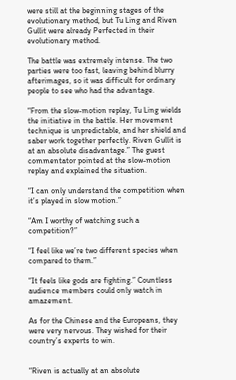were still at the beginning stages of the evolutionary method, but Tu Ling and Riven Gullit were already Perfected in their evolutionary method.

The battle was extremely intense. The two parties were too fast, leaving behind blurry afterimages, so it was difficult for ordinary people to see who had the advantage.

“From the slow-motion replay, Tu Ling wields the initiative in the battle. Her movement technique is unpredictable, and her shield and saber work together perfectly. Riven Gullit is at an absolute disadvantage.” The guest commentator pointed at the slow-motion replay and explained the situation.

“I can only understand the competition when it’s played in slow motion.”

“Am I worthy of watching such a competition?”

“I feel like we’re two different species when compared to them.”

“It feels like gods are fighting.” Countless audience members could only watch in amazement.

As for the Chinese and the Europeans, they were very nervous. They wished for their country’s experts to win.


“Riven is actually at an absolute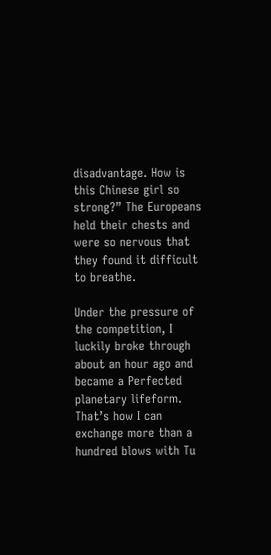disadvantage. How is this Chinese girl so strong?” The Europeans held their chests and were so nervous that they found it difficult to breathe.

Under the pressure of the competition, I luckily broke through about an hour ago and became a Perfected planetary lifeform. That’s how I can exchange more than a hundred blows with Tu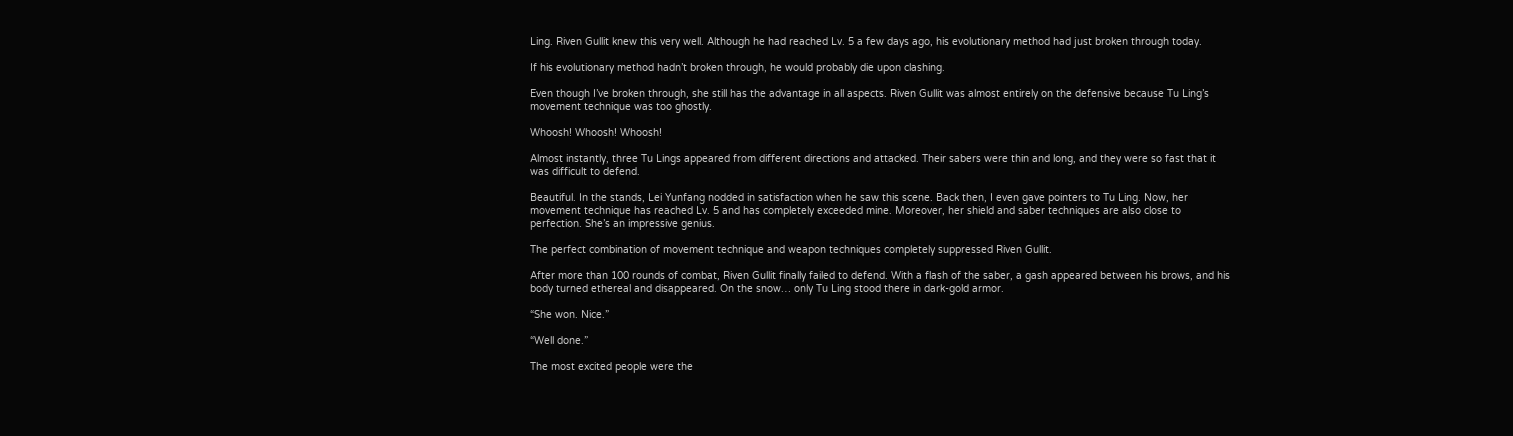Ling. Riven Gullit knew this very well. Although he had reached Lv. 5 a few days ago, his evolutionary method had just broken through today.

If his evolutionary method hadn’t broken through, he would probably die upon clashing.

Even though I’ve broken through, she still has the advantage in all aspects. Riven Gullit was almost entirely on the defensive because Tu Ling’s movement technique was too ghostly.

Whoosh! Whoosh! Whoosh!

Almost instantly, three Tu Lings appeared from different directions and attacked. Their sabers were thin and long, and they were so fast that it was difficult to defend.

Beautiful. In the stands, Lei Yunfang nodded in satisfaction when he saw this scene. Back then, I even gave pointers to Tu Ling. Now, her movement technique has reached Lv. 5 and has completely exceeded mine. Moreover, her shield and saber techniques are also close to perfection. She’s an impressive genius.

The perfect combination of movement technique and weapon techniques completely suppressed Riven Gullit.

After more than 100 rounds of combat, Riven Gullit finally failed to defend. With a flash of the saber, a gash appeared between his brows, and his body turned ethereal and disappeared. On the snow… only Tu Ling stood there in dark-gold armor.

“She won. Nice.”

“Well done.”

The most excited people were the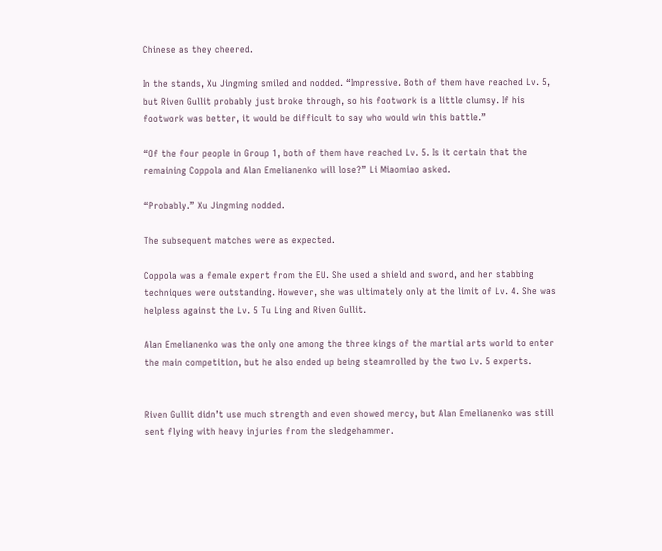Chinese as they cheered.

In the stands, Xu Jingming smiled and nodded. “Impressive. Both of them have reached Lv. 5, but Riven Gullit probably just broke through, so his footwork is a little clumsy. If his footwork was better, it would be difficult to say who would win this battle.”

“Of the four people in Group 1, both of them have reached Lv. 5. Is it certain that the remaining Coppola and Alan Emelianenko will lose?” Li Miaomiao asked.

“Probably.” Xu Jingming nodded.

The subsequent matches were as expected.

Coppola was a female expert from the EU. She used a shield and sword, and her stabbing techniques were outstanding. However, she was ultimately only at the limit of Lv. 4. She was helpless against the Lv. 5 Tu Ling and Riven Gullit.

Alan Emelianenko was the only one among the three kings of the martial arts world to enter the main competition, but he also ended up being steamrolled by the two Lv. 5 experts.


Riven Gullit didn’t use much strength and even showed mercy, but Alan Emelianenko was still sent flying with heavy injuries from the sledgehammer.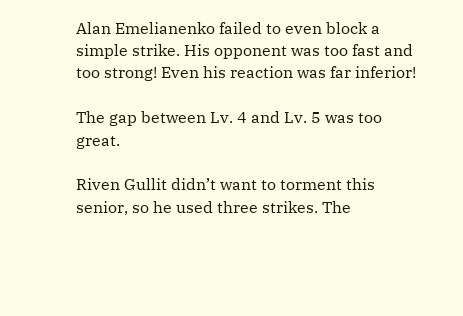Alan Emelianenko failed to even block a simple strike. His opponent was too fast and too strong! Even his reaction was far inferior!

The gap between Lv. 4 and Lv. 5 was too great.

Riven Gullit didn’t want to torment this senior, so he used three strikes. The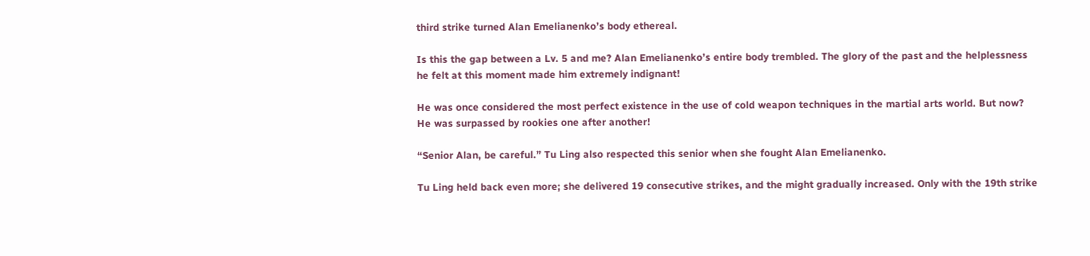third strike turned Alan Emelianenko’s body ethereal.

Is this the gap between a Lv. 5 and me? Alan Emelianenko’s entire body trembled. The glory of the past and the helplessness he felt at this moment made him extremely indignant!

He was once considered the most perfect existence in the use of cold weapon techniques in the martial arts world. But now? He was surpassed by rookies one after another!

“Senior Alan, be careful.” Tu Ling also respected this senior when she fought Alan Emelianenko.

Tu Ling held back even more; she delivered 19 consecutive strikes, and the might gradually increased. Only with the 19th strike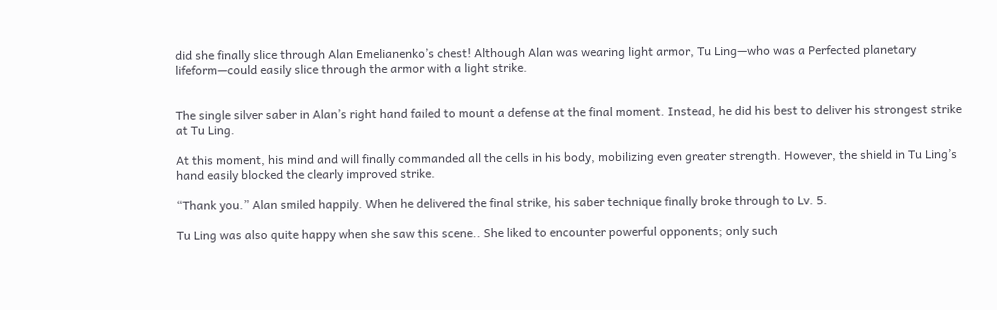did she finally slice through Alan Emelianenko’s chest! Although Alan was wearing light armor, Tu Ling—who was a Perfected planetary lifeform—could easily slice through the armor with a light strike.


The single silver saber in Alan’s right hand failed to mount a defense at the final moment. Instead, he did his best to deliver his strongest strike at Tu Ling.

At this moment, his mind and will finally commanded all the cells in his body, mobilizing even greater strength. However, the shield in Tu Ling’s hand easily blocked the clearly improved strike.

“Thank you.” Alan smiled happily. When he delivered the final strike, his saber technique finally broke through to Lv. 5.

Tu Ling was also quite happy when she saw this scene.. She liked to encounter powerful opponents; only such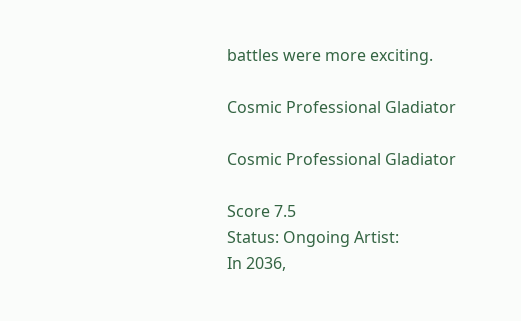battles were more exciting.

Cosmic Professional Gladiator

Cosmic Professional Gladiator

Score 7.5
Status: Ongoing Artist:
In 2036,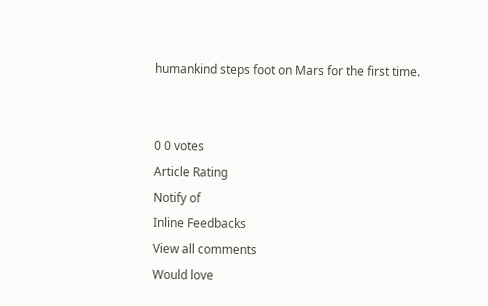humankind steps foot on Mars for the first time.


0 0 votes
Article Rating
Notify of
Inline Feedbacks
View all comments
Would love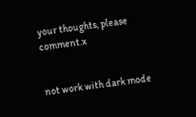your thoughts, please comment.x


not work with dark mode